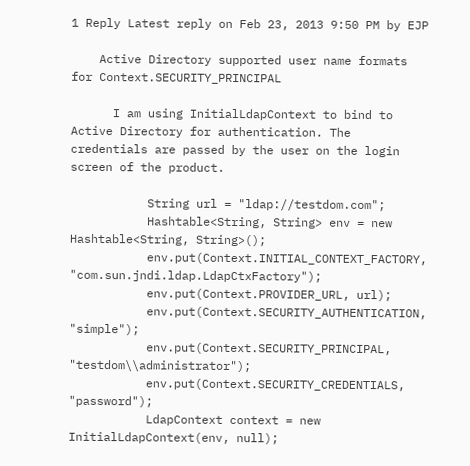1 Reply Latest reply on Feb 23, 2013 9:50 PM by EJP

    Active Directory supported user name formats for Context.SECURITY_PRINCIPAL

      I am using InitialLdapContext to bind to Active Directory for authentication. The credentials are passed by the user on the login screen of the product.

           String url = "ldap://testdom.com";
           Hashtable<String, String> env = new Hashtable<String, String>();
           env.put(Context.INITIAL_CONTEXT_FACTORY, "com.sun.jndi.ldap.LdapCtxFactory");
           env.put(Context.PROVIDER_URL, url);
           env.put(Context.SECURITY_AUTHENTICATION, "simple");
           env.put(Context.SECURITY_PRINCIPAL, "testdom\\administrator");
           env.put(Context.SECURITY_CREDENTIALS, "password");
           LdapContext context = new InitialLdapContext(env, null);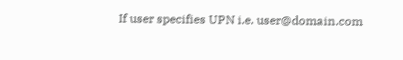If user specifies UPN i.e. user@domain.com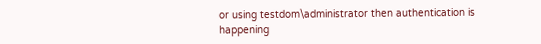or using testdom\administrator then authentication is happening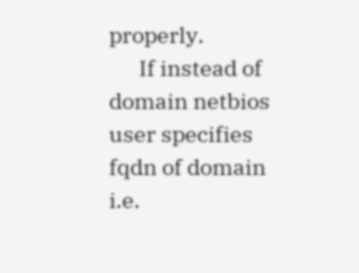properly.
      If instead of domain netbios user specifies fqdn of domain i.e.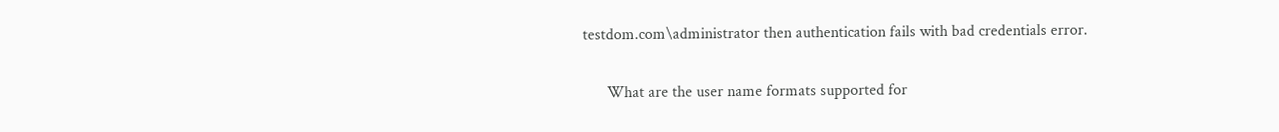testdom.com\administrator then authentication fails with bad credentials error.

      What are the user name formats supported for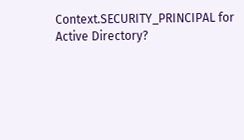Context.SECURITY_PRINCIPAL for Active Directory?